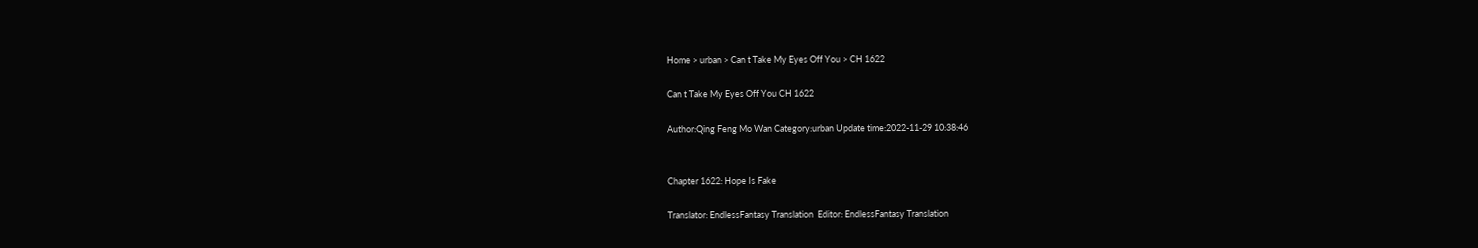Home > urban > Can t Take My Eyes Off You > CH 1622

Can t Take My Eyes Off You CH 1622

Author:Qing Feng Mo Wan Category:urban Update time:2022-11-29 10:38:46


Chapter 1622: Hope Is Fake

Translator: EndlessFantasy Translation  Editor: EndlessFantasy Translation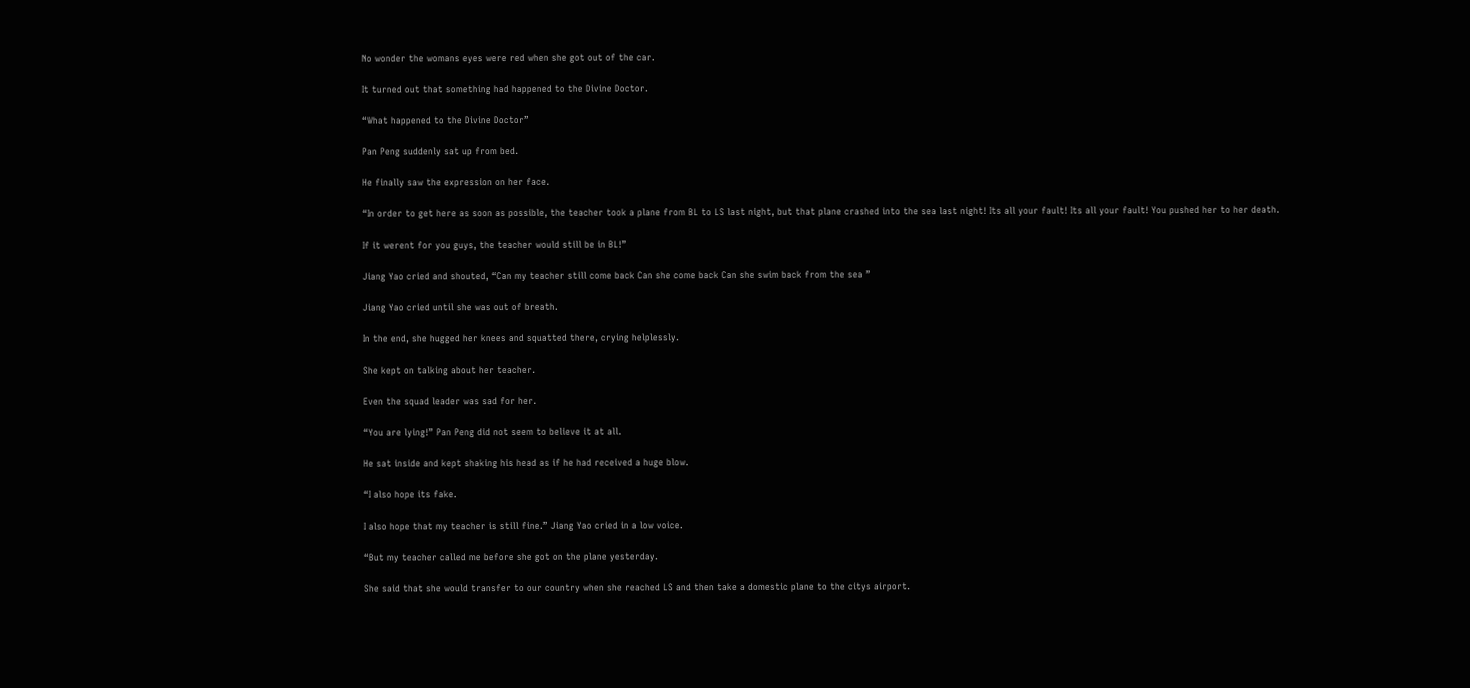No wonder the womans eyes were red when she got out of the car.

It turned out that something had happened to the Divine Doctor.

“What happened to the Divine Doctor”

Pan Peng suddenly sat up from bed.

He finally saw the expression on her face.

“In order to get here as soon as possible, the teacher took a plane from BL to LS last night, but that plane crashed into the sea last night! Its all your fault! Its all your fault! You pushed her to her death.

If it werent for you guys, the teacher would still be in BL!”

Jiang Yao cried and shouted, “Can my teacher still come back Can she come back Can she swim back from the sea ”

Jiang Yao cried until she was out of breath.

In the end, she hugged her knees and squatted there, crying helplessly.

She kept on talking about her teacher.

Even the squad leader was sad for her.

“You are lying!” Pan Peng did not seem to believe it at all.

He sat inside and kept shaking his head as if he had received a huge blow.

“I also hope its fake.

I also hope that my teacher is still fine.” Jiang Yao cried in a low voice.

“But my teacher called me before she got on the plane yesterday.

She said that she would transfer to our country when she reached LS and then take a domestic plane to the citys airport.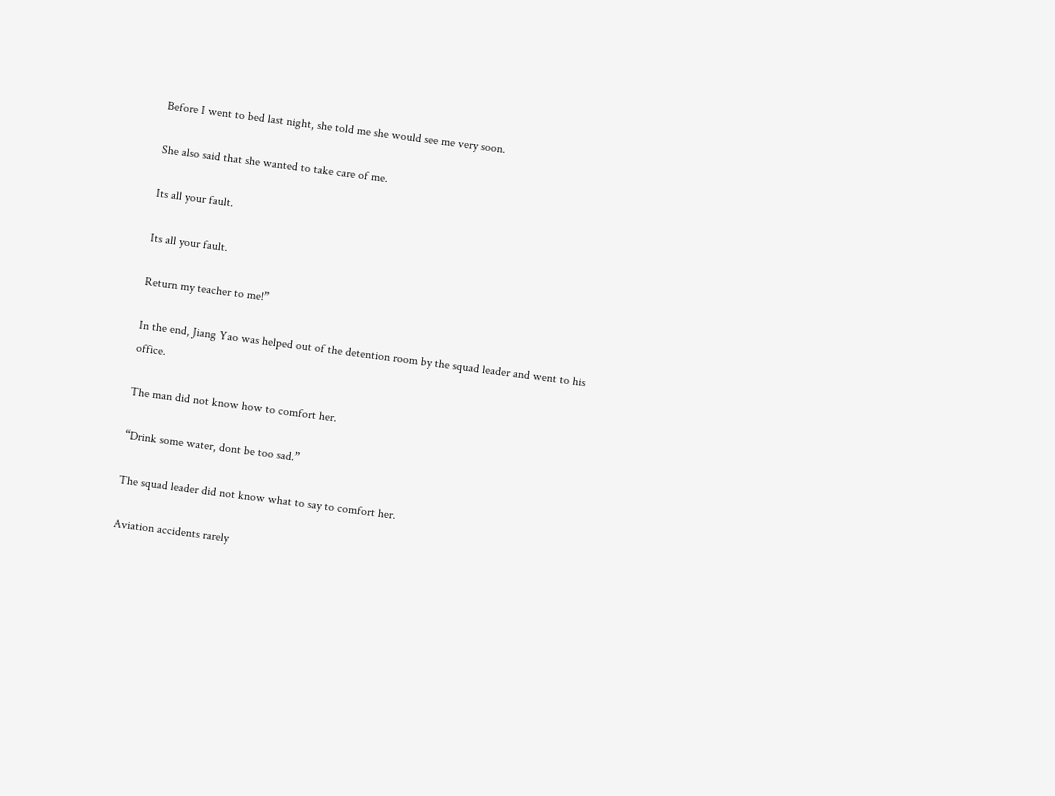Before I went to bed last night, she told me she would see me very soon.

She also said that she wanted to take care of me.

Its all your fault.

Its all your fault.

Return my teacher to me!”

In the end, Jiang Yao was helped out of the detention room by the squad leader and went to his office.

The man did not know how to comfort her.

“Drink some water, dont be too sad.”

The squad leader did not know what to say to comfort her.

Aviation accidents rarely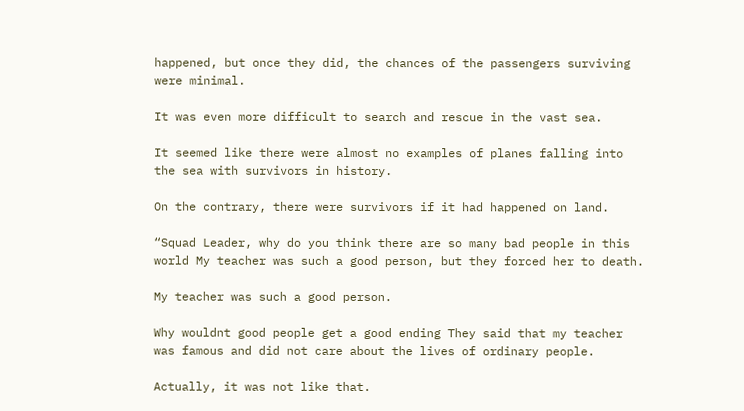happened, but once they did, the chances of the passengers surviving were minimal.

It was even more difficult to search and rescue in the vast sea.

It seemed like there were almost no examples of planes falling into the sea with survivors in history.

On the contrary, there were survivors if it had happened on land.

“Squad Leader, why do you think there are so many bad people in this world My teacher was such a good person, but they forced her to death.

My teacher was such a good person.

Why wouldnt good people get a good ending They said that my teacher was famous and did not care about the lives of ordinary people.

Actually, it was not like that.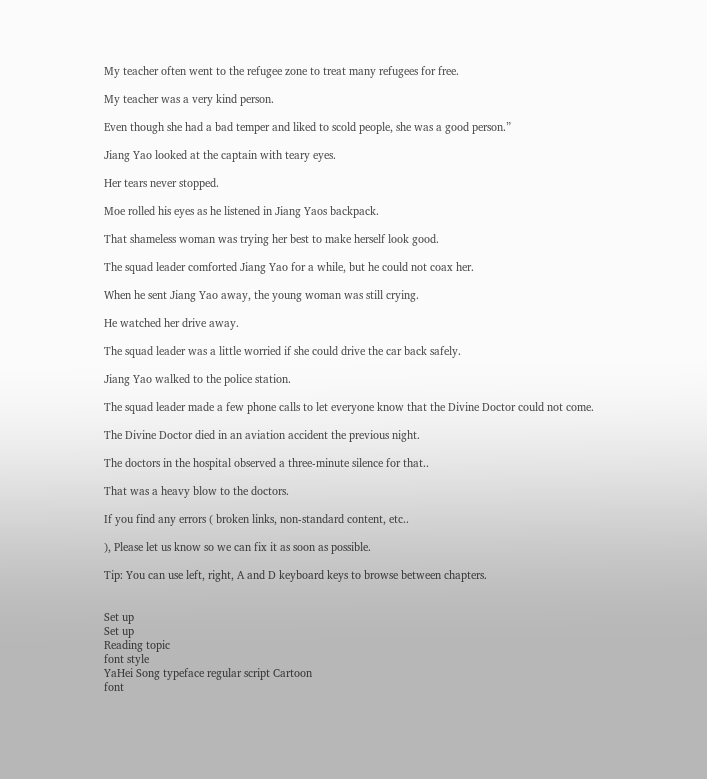My teacher often went to the refugee zone to treat many refugees for free.

My teacher was a very kind person.

Even though she had a bad temper and liked to scold people, she was a good person.”

Jiang Yao looked at the captain with teary eyes.

Her tears never stopped.

Moe rolled his eyes as he listened in Jiang Yaos backpack.

That shameless woman was trying her best to make herself look good.

The squad leader comforted Jiang Yao for a while, but he could not coax her.

When he sent Jiang Yao away, the young woman was still crying.

He watched her drive away.

The squad leader was a little worried if she could drive the car back safely.

Jiang Yao walked to the police station.

The squad leader made a few phone calls to let everyone know that the Divine Doctor could not come.

The Divine Doctor died in an aviation accident the previous night.

The doctors in the hospital observed a three-minute silence for that..

That was a heavy blow to the doctors.

If you find any errors ( broken links, non-standard content, etc..

), Please let us know so we can fix it as soon as possible.

Tip: You can use left, right, A and D keyboard keys to browse between chapters.


Set up
Set up
Reading topic
font style
YaHei Song typeface regular script Cartoon
font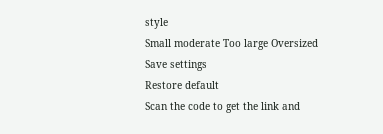style
Small moderate Too large Oversized
Save settings
Restore default
Scan the code to get the link and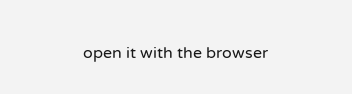open it with the browser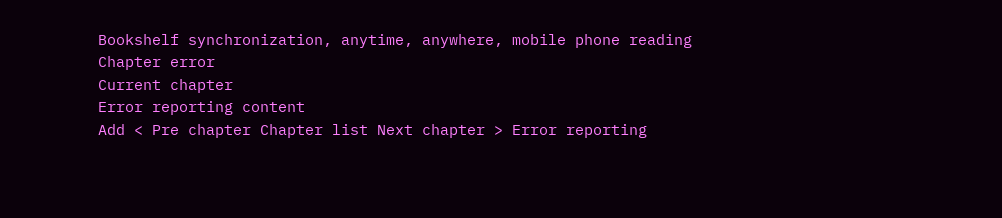Bookshelf synchronization, anytime, anywhere, mobile phone reading
Chapter error
Current chapter
Error reporting content
Add < Pre chapter Chapter list Next chapter > Error reporting